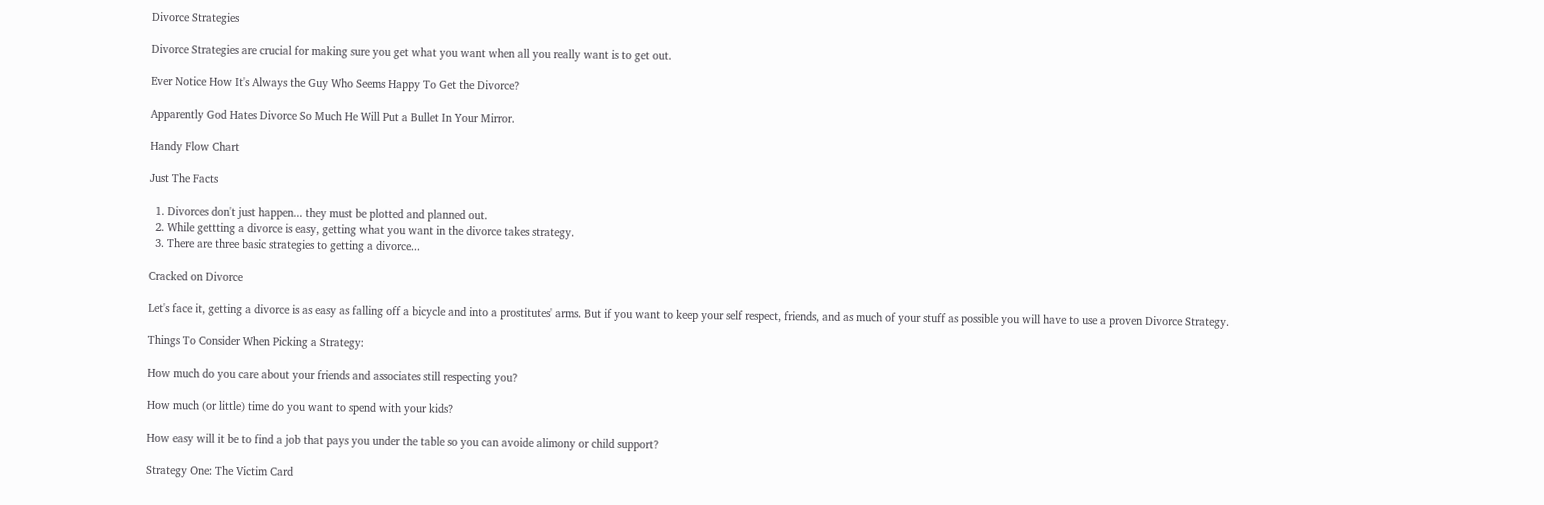Divorce Strategies

Divorce Strategies are crucial for making sure you get what you want when all you really want is to get out.

Ever Notice How It's Always the Guy Who Seems Happy To Get the Divorce?

Apparently God Hates Divorce So Much He Will Put a Bullet In Your Mirror.

Handy Flow Chart

Just The Facts

  1. Divorces don't just happen... they must be plotted and planned out.
  2. While gettting a divorce is easy, getting what you want in the divorce takes strategy.
  3. There are three basic strategies to getting a divorce...

Cracked on Divorce

Let's face it, getting a divorce is as easy as falling off a bicycle and into a prostitutes' arms. But if you want to keep your self respect, friends, and as much of your stuff as possible you will have to use a proven Divorce Strategy.

Things To Consider When Picking a Strategy:

How much do you care about your friends and associates still respecting you?

How much (or little) time do you want to spend with your kids?

How easy will it be to find a job that pays you under the table so you can avoide alimony or child support?

Strategy One: The Victim Card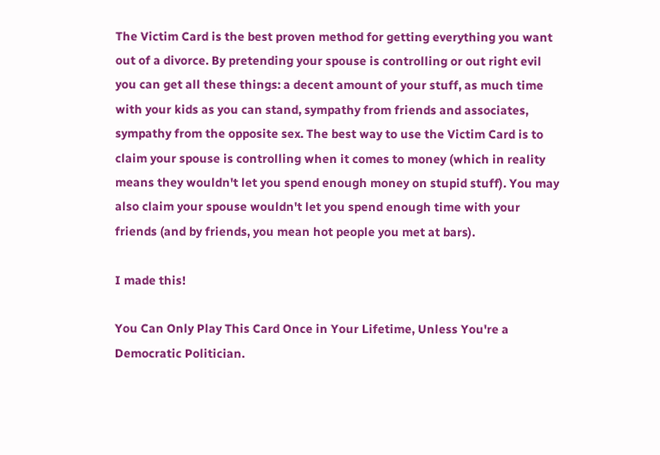The Victim Card is the best proven method for getting everything you want out of a divorce. By pretending your spouse is controlling or out right evil you can get all these things: a decent amount of your stuff, as much time with your kids as you can stand, sympathy from friends and associates, sympathy from the opposite sex. The best way to use the Victim Card is to claim your spouse is controlling when it comes to money (which in reality means they wouldn't let you spend enough money on stupid stuff). You may also claim your spouse wouldn't let you spend enough time with your friends (and by friends, you mean hot people you met at bars).

I made this!

You Can Only Play This Card Once in Your Lifetime, Unless You're a Democratic Politician.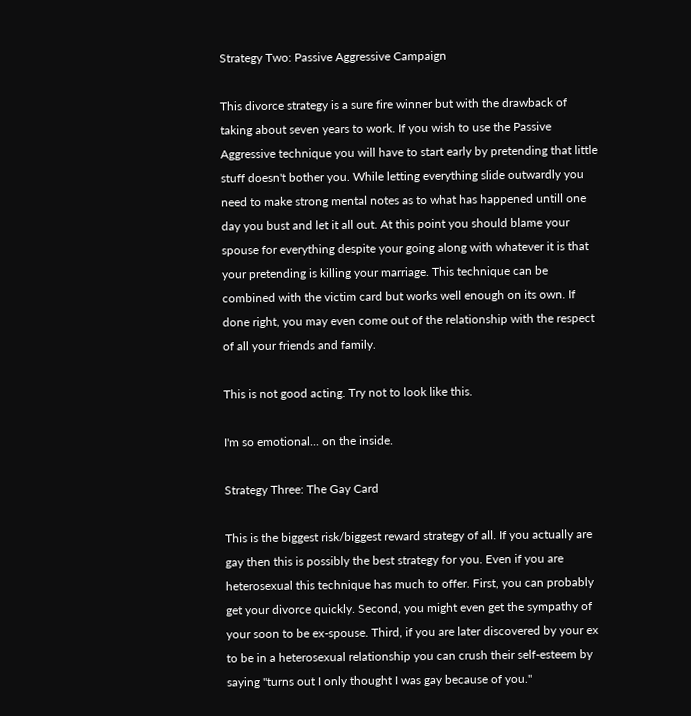Strategy Two: Passive Aggressive Campaign

This divorce strategy is a sure fire winner but with the drawback of taking about seven years to work. If you wish to use the Passive Aggressive technique you will have to start early by pretending that little stuff doesn't bother you. While letting everything slide outwardly you need to make strong mental notes as to what has happened untill one day you bust and let it all out. At this point you should blame your spouse for everything despite your going along with whatever it is that your pretending is killing your marriage. This technique can be combined with the victim card but works well enough on its own. If done right, you may even come out of the relationship with the respect of all your friends and family.

This is not good acting. Try not to look like this.

I'm so emotional... on the inside.

Strategy Three: The Gay Card

This is the biggest risk/biggest reward strategy of all. If you actually are gay then this is possibly the best strategy for you. Even if you are heterosexual this technique has much to offer. First, you can probably get your divorce quickly. Second, you might even get the sympathy of your soon to be ex-spouse. Third, if you are later discovered by your ex to be in a heterosexual relationship you can crush their self-esteem by saying "turns out I only thought I was gay because of you."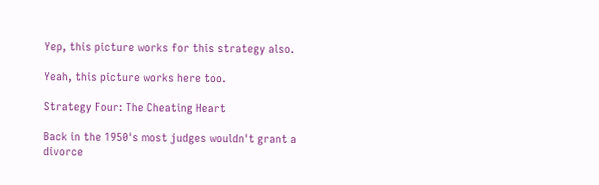Yep, this picture works for this strategy also.

Yeah, this picture works here too.

Strategy Four: The Cheating Heart

Back in the 1950's most judges wouldn't grant a divorce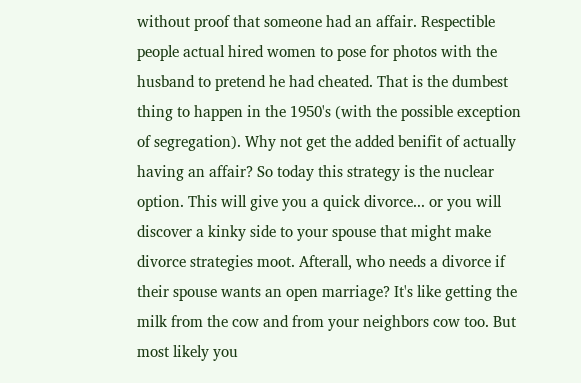without proof that someone had an affair. Respectible people actual hired women to pose for photos with the husband to pretend he had cheated. That is the dumbest thing to happen in the 1950's (with the possible exception of segregation). Why not get the added benifit of actually having an affair? So today this strategy is the nuclear option. This will give you a quick divorce... or you will discover a kinky side to your spouse that might make divorce strategies moot. Afterall, who needs a divorce if their spouse wants an open marriage? It's like getting the milk from the cow and from your neighbors cow too. But most likely you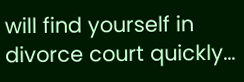will find yourself in divorce court quickly...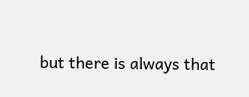but there is always that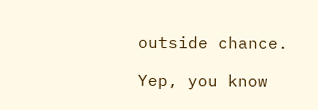outside chance.

Yep, you know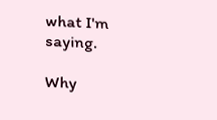what I'm saying.

Why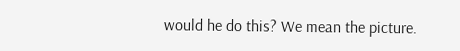would he do this? We mean the picture.